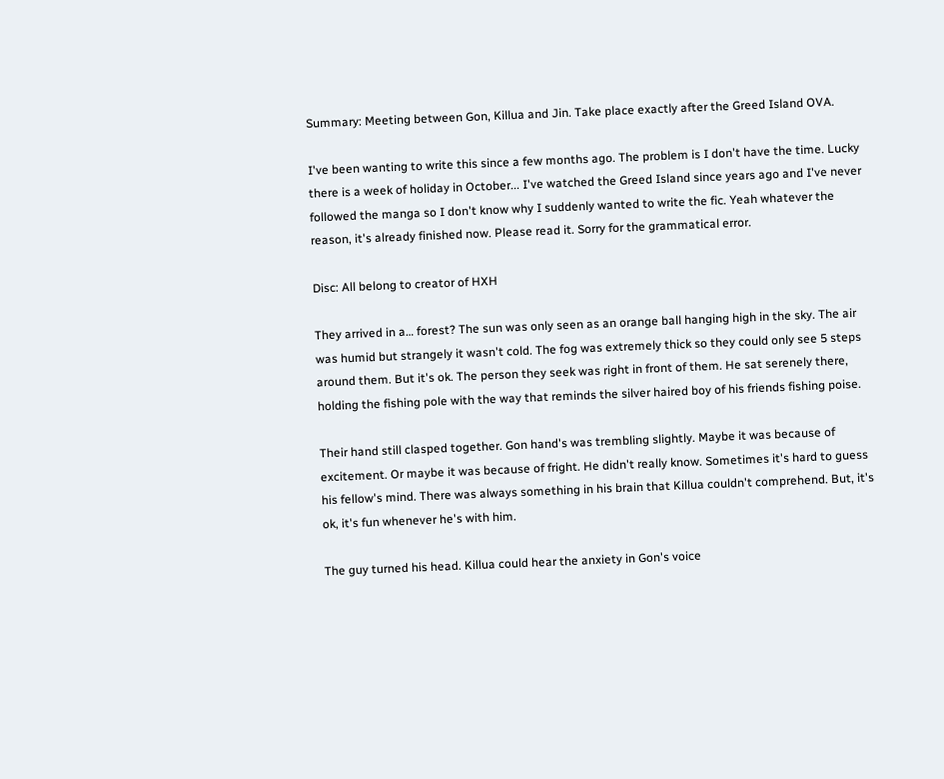Summary: Meeting between Gon, Killua and Jin. Take place exactly after the Greed Island OVA.

I've been wanting to write this since a few months ago. The problem is I don't have the time. Lucky there is a week of holiday in October... I've watched the Greed Island since years ago and I've never followed the manga so I don't know why I suddenly wanted to write the fic. Yeah whatever the reason, it's already finished now. Please read it. Sorry for the grammatical error.

Disc: All belong to creator of HXH

They arrived in a… forest? The sun was only seen as an orange ball hanging high in the sky. The air was humid but strangely it wasn't cold. The fog was extremely thick so they could only see 5 steps around them. But it's ok. The person they seek was right in front of them. He sat serenely there, holding the fishing pole with the way that reminds the silver haired boy of his friends fishing poise.

Their hand still clasped together. Gon hand's was trembling slightly. Maybe it was because of excitement. Or maybe it was because of fright. He didn't really know. Sometimes it's hard to guess his fellow's mind. There was always something in his brain that Killua couldn't comprehend. But, it's ok, it's fun whenever he's with him.

The guy turned his head. Killua could hear the anxiety in Gon's voice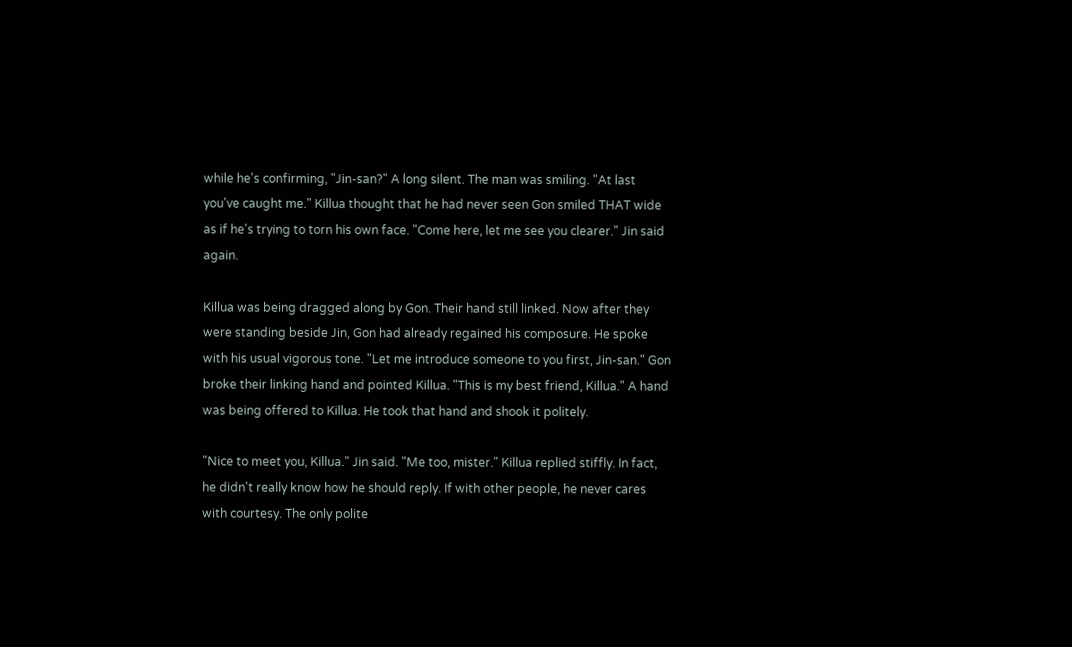while he's confirming, "Jin-san?" A long silent. The man was smiling. "At last you've caught me." Killua thought that he had never seen Gon smiled THAT wide as if he's trying to torn his own face. "Come here, let me see you clearer." Jin said again.

Killua was being dragged along by Gon. Their hand still linked. Now after they were standing beside Jin, Gon had already regained his composure. He spoke with his usual vigorous tone. "Let me introduce someone to you first, Jin-san." Gon broke their linking hand and pointed Killua. "This is my best friend, Killua." A hand was being offered to Killua. He took that hand and shook it politely.

"Nice to meet you, Killua." Jin said. "Me too, mister." Killua replied stiffly. In fact, he didn't really know how he should reply. If with other people, he never cares with courtesy. The only polite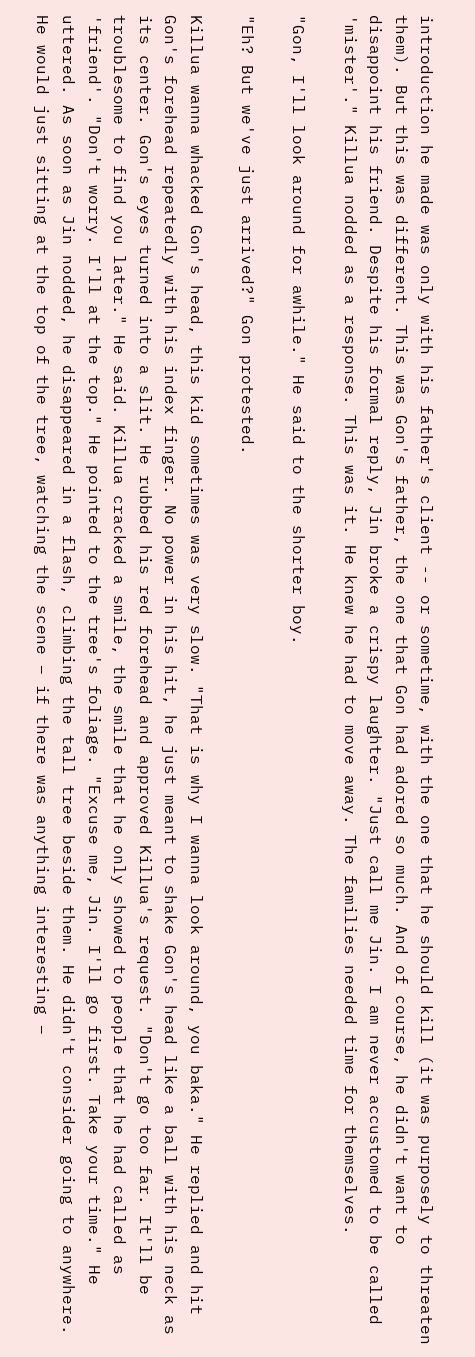introduction he made was only with his father's client -- or sometime, with the one that he should kill (it was purposely to threaten them). But this was different. This was Gon's father, the one that Gon had adored so much. And of course, he didn't want to disappoint his friend. Despite his formal reply, Jin broke a crispy laughter. "Just call me Jin. I am never accustomed to be called 'mister'." Killua nodded as a response. This was it. He knew he had to move away. The families needed time for themselves.

"Gon, I'll look around for awhile." He said to the shorter boy.

"Eh? But we've just arrived?" Gon protested.

Killua wanna whacked Gon's head, this kid sometimes was very slow. "That is why I wanna look around, you baka." He replied and hit Gon's forehead repeatedly with his index finger. No power in his hit, he just meant to shake Gon's head like a ball with his neck as its center. Gon's eyes turned into a slit. He rubbed his red forehead and approved Killua's request. "Don't go too far. It'll be troublesome to find you later." He said. Killua cracked a smile, the smile that he only showed to people that he had called as 'friend'. "Don't worry. I'll at the top." He pointed to the tree's foliage. "Excuse me, Jin. I'll go first. Take your time." He uttered. As soon as Jin nodded, he disappeared in a flash, climbing the tall tree beside them. He didn't consider going to anywhere. He would just sitting at the top of the tree, watching the scene – if there was anything interesting –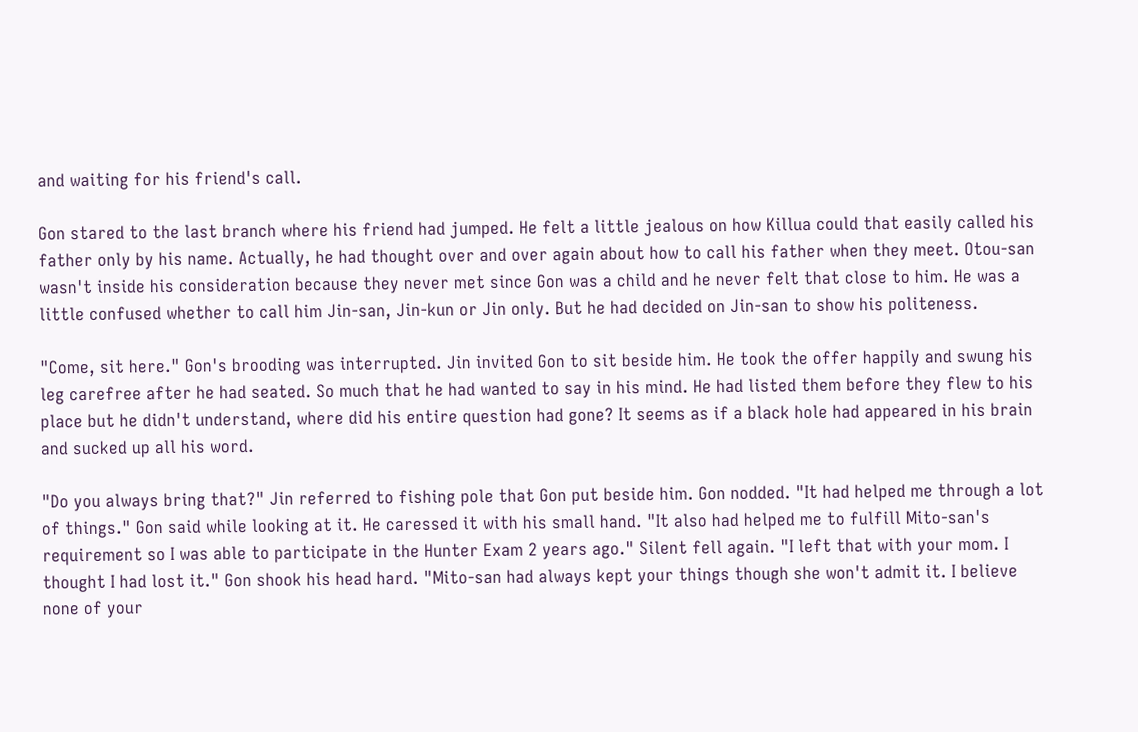and waiting for his friend's call.

Gon stared to the last branch where his friend had jumped. He felt a little jealous on how Killua could that easily called his father only by his name. Actually, he had thought over and over again about how to call his father when they meet. Otou-san wasn't inside his consideration because they never met since Gon was a child and he never felt that close to him. He was a little confused whether to call him Jin-san, Jin-kun or Jin only. But he had decided on Jin-san to show his politeness.

"Come, sit here." Gon's brooding was interrupted. Jin invited Gon to sit beside him. He took the offer happily and swung his leg carefree after he had seated. So much that he had wanted to say in his mind. He had listed them before they flew to his place but he didn't understand, where did his entire question had gone? It seems as if a black hole had appeared in his brain and sucked up all his word.

"Do you always bring that?" Jin referred to fishing pole that Gon put beside him. Gon nodded. "It had helped me through a lot of things." Gon said while looking at it. He caressed it with his small hand. "It also had helped me to fulfill Mito-san's requirement so I was able to participate in the Hunter Exam 2 years ago." Silent fell again. "I left that with your mom. I thought I had lost it." Gon shook his head hard. "Mito-san had always kept your things though she won't admit it. I believe none of your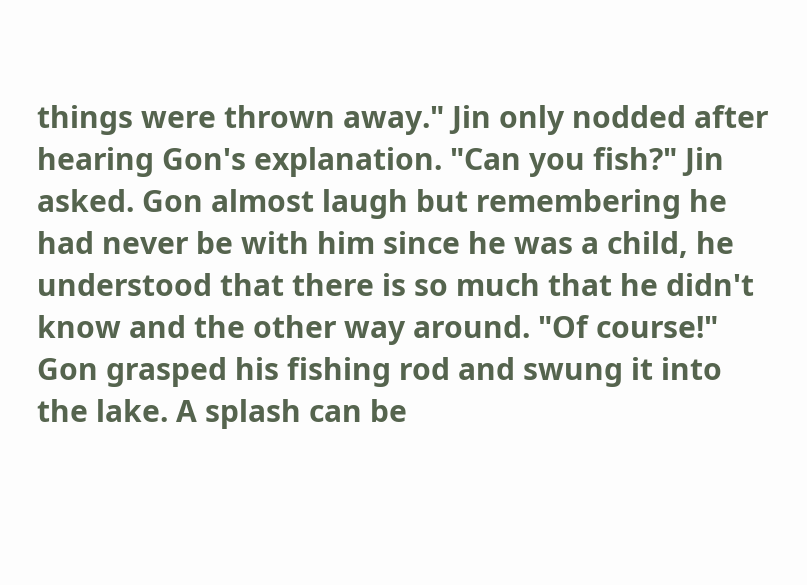things were thrown away." Jin only nodded after hearing Gon's explanation. "Can you fish?" Jin asked. Gon almost laugh but remembering he had never be with him since he was a child, he understood that there is so much that he didn't know and the other way around. "Of course!" Gon grasped his fishing rod and swung it into the lake. A splash can be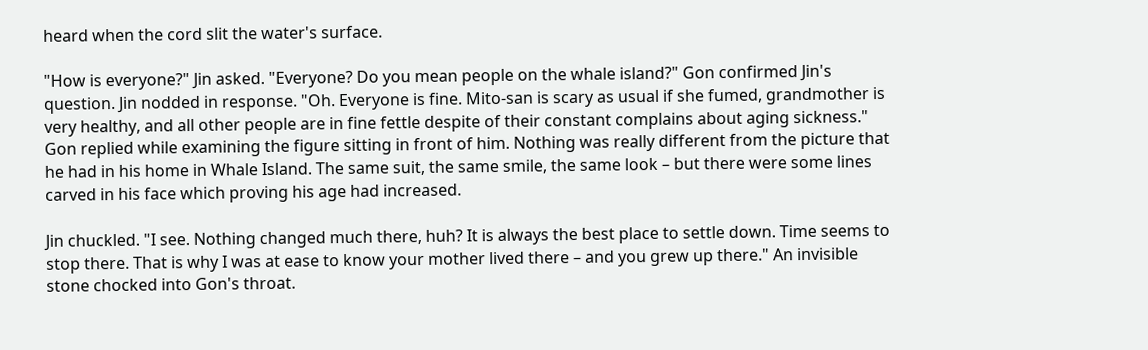heard when the cord slit the water's surface.

"How is everyone?" Jin asked. "Everyone? Do you mean people on the whale island?" Gon confirmed Jin's question. Jin nodded in response. "Oh. Everyone is fine. Mito-san is scary as usual if she fumed, grandmother is very healthy, and all other people are in fine fettle despite of their constant complains about aging sickness." Gon replied while examining the figure sitting in front of him. Nothing was really different from the picture that he had in his home in Whale Island. The same suit, the same smile, the same look – but there were some lines carved in his face which proving his age had increased.

Jin chuckled. "I see. Nothing changed much there, huh? It is always the best place to settle down. Time seems to stop there. That is why I was at ease to know your mother lived there – and you grew up there." An invisible stone chocked into Gon's throat.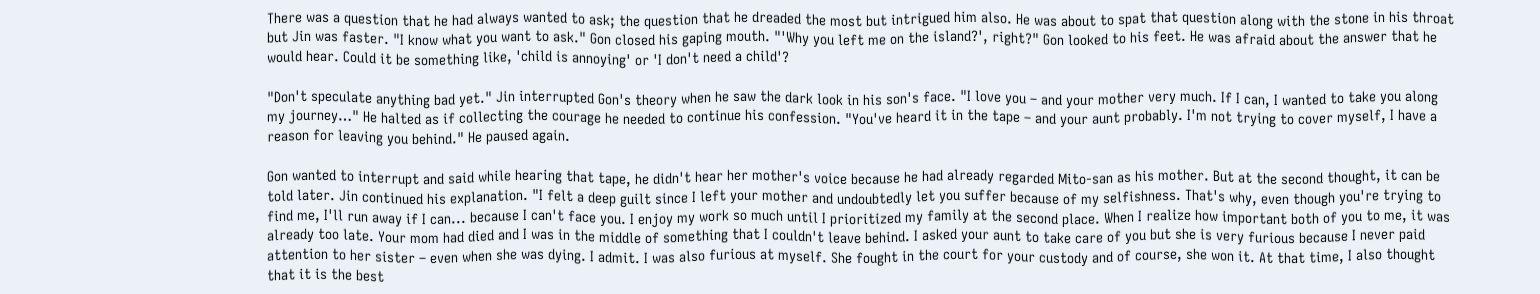There was a question that he had always wanted to ask; the question that he dreaded the most but intrigued him also. He was about to spat that question along with the stone in his throat but Jin was faster. "I know what you want to ask." Gon closed his gaping mouth. "'Why you left me on the island?', right?" Gon looked to his feet. He was afraid about the answer that he would hear. Could it be something like, 'child is annoying' or 'I don't need a child'?

"Don't speculate anything bad yet." Jin interrupted Gon's theory when he saw the dark look in his son's face. "I love you – and your mother very much. If I can, I wanted to take you along my journey…" He halted as if collecting the courage he needed to continue his confession. "You've heard it in the tape – and your aunt probably. I'm not trying to cover myself, I have a reason for leaving you behind." He paused again.

Gon wanted to interrupt and said while hearing that tape, he didn't hear her mother's voice because he had already regarded Mito-san as his mother. But at the second thought, it can be told later. Jin continued his explanation. "I felt a deep guilt since I left your mother and undoubtedly let you suffer because of my selfishness. That's why, even though you're trying to find me, I'll run away if I can... because I can't face you. I enjoy my work so much until I prioritized my family at the second place. When I realize how important both of you to me, it was already too late. Your mom had died and I was in the middle of something that I couldn't leave behind. I asked your aunt to take care of you but she is very furious because I never paid attention to her sister – even when she was dying. I admit. I was also furious at myself. She fought in the court for your custody and of course, she won it. At that time, I also thought that it is the best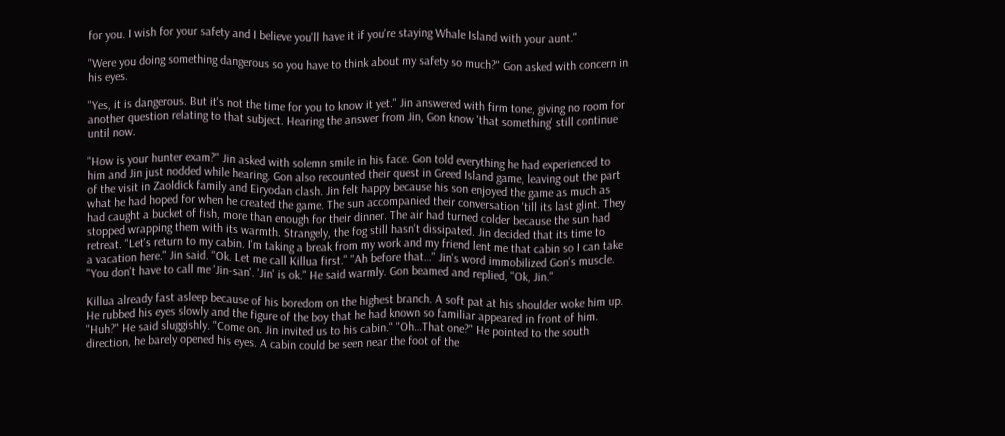for you. I wish for your safety and I believe you'll have it if you're staying Whale Island with your aunt."

"Were you doing something dangerous so you have to think about my safety so much?" Gon asked with concern in his eyes.

"Yes, it is dangerous. But it's not the time for you to know it yet." Jin answered with firm tone, giving no room for another question relating to that subject. Hearing the answer from Jin, Gon know 'that something' still continue until now.

"How is your hunter exam?" Jin asked with solemn smile in his face. Gon told everything he had experienced to him and Jin just nodded while hearing. Gon also recounted their quest in Greed Island game, leaving out the part of the visit in Zaoldick family and Eiryodan clash. Jin felt happy because his son enjoyed the game as much as what he had hoped for when he created the game. The sun accompanied their conversation 'till its last glint. They had caught a bucket of fish, more than enough for their dinner. The air had turned colder because the sun had stopped wrapping them with its warmth. Strangely, the fog still hasn't dissipated. Jin decided that its time to retreat. "Let's return to my cabin. I'm taking a break from my work and my friend lent me that cabin so I can take a vacation here." Jin said. "Ok. Let me call Killua first." "Ah before that…" Jin's word immobilized Gon's muscle. "You don't have to call me 'Jin-san'. 'Jin' is ok." He said warmly. Gon beamed and replied, "Ok, Jin."

Killua already fast asleep because of his boredom on the highest branch. A soft pat at his shoulder woke him up. He rubbed his eyes slowly and the figure of the boy that he had known so familiar appeared in front of him. "Huh?" He said sluggishly. "Come on. Jin invited us to his cabin." "Oh…That one?" He pointed to the south direction, he barely opened his eyes. A cabin could be seen near the foot of the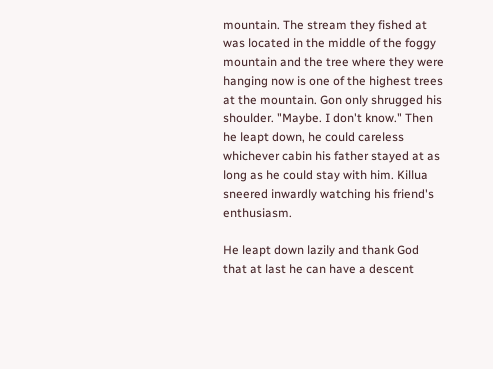mountain. The stream they fished at was located in the middle of the foggy mountain and the tree where they were hanging now is one of the highest trees at the mountain. Gon only shrugged his shoulder. "Maybe. I don't know." Then he leapt down, he could careless whichever cabin his father stayed at as long as he could stay with him. Killua sneered inwardly watching his friend's enthusiasm.

He leapt down lazily and thank God that at last he can have a descent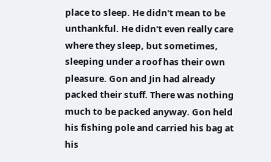place to sleep. He didn't mean to be unthankful. He didn't even really care where they sleep, but sometimes, sleeping under a roof has their own pleasure. Gon and Jin had already packed their stuff. There was nothing much to be packed anyway. Gon held his fishing pole and carried his bag at his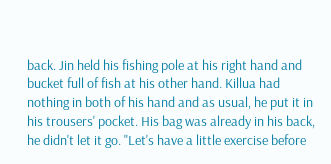back. Jin held his fishing pole at his right hand and bucket full of fish at his other hand. Killua had nothing in both of his hand and as usual, he put it in his trousers' pocket. His bag was already in his back, he didn't let it go. "Let's have a little exercise before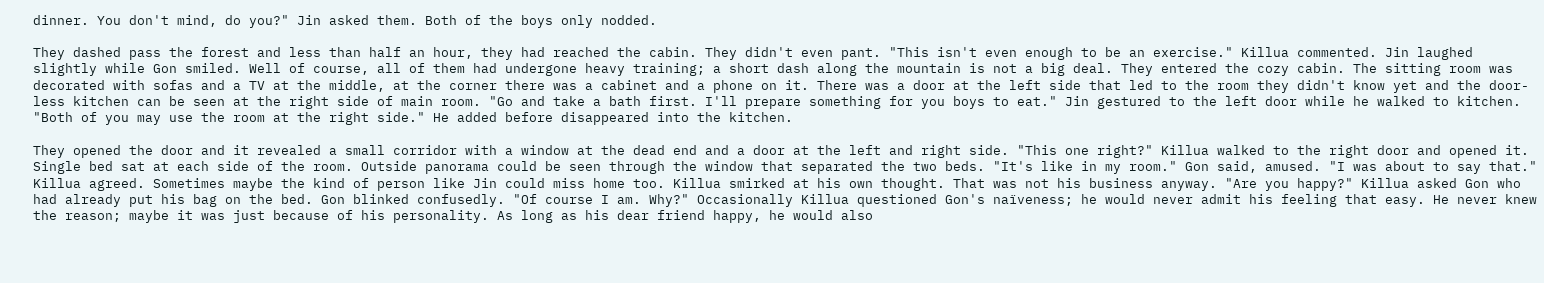dinner. You don't mind, do you?" Jin asked them. Both of the boys only nodded.

They dashed pass the forest and less than half an hour, they had reached the cabin. They didn't even pant. "This isn't even enough to be an exercise." Killua commented. Jin laughed slightly while Gon smiled. Well of course, all of them had undergone heavy training; a short dash along the mountain is not a big deal. They entered the cozy cabin. The sitting room was decorated with sofas and a TV at the middle, at the corner there was a cabinet and a phone on it. There was a door at the left side that led to the room they didn't know yet and the door-less kitchen can be seen at the right side of main room. "Go and take a bath first. I'll prepare something for you boys to eat." Jin gestured to the left door while he walked to kitchen. "Both of you may use the room at the right side." He added before disappeared into the kitchen.

They opened the door and it revealed a small corridor with a window at the dead end and a door at the left and right side. "This one right?" Killua walked to the right door and opened it. Single bed sat at each side of the room. Outside panorama could be seen through the window that separated the two beds. "It's like in my room." Gon said, amused. "I was about to say that." Killua agreed. Sometimes maybe the kind of person like Jin could miss home too. Killua smirked at his own thought. That was not his business anyway. "Are you happy?" Killua asked Gon who had already put his bag on the bed. Gon blinked confusedly. "Of course I am. Why?" Occasionally Killua questioned Gon's naïveness; he would never admit his feeling that easy. He never knew the reason; maybe it was just because of his personality. As long as his dear friend happy, he would also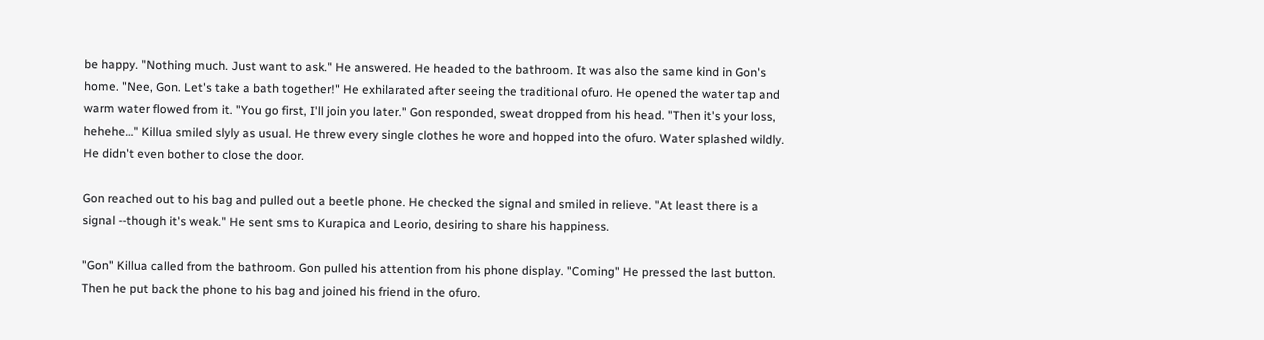be happy. "Nothing much. Just want to ask." He answered. He headed to the bathroom. It was also the same kind in Gon's home. "Nee, Gon. Let's take a bath together!" He exhilarated after seeing the traditional ofuro. He opened the water tap and warm water flowed from it. "You go first, I'll join you later." Gon responded, sweat dropped from his head. "Then it's your loss, hehehe…" Killua smiled slyly as usual. He threw every single clothes he wore and hopped into the ofuro. Water splashed wildly. He didn't even bother to close the door.

Gon reached out to his bag and pulled out a beetle phone. He checked the signal and smiled in relieve. "At least there is a signal --though it's weak." He sent sms to Kurapica and Leorio, desiring to share his happiness.

"Gon" Killua called from the bathroom. Gon pulled his attention from his phone display. "Coming" He pressed the last button. Then he put back the phone to his bag and joined his friend in the ofuro.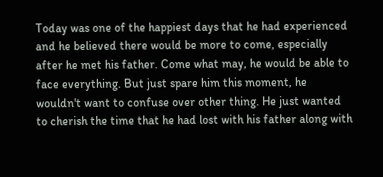Today was one of the happiest days that he had experienced and he believed there would be more to come, especially after he met his father. Come what may, he would be able to face everything. But just spare him this moment, he wouldn't want to confuse over other thing. He just wanted to cherish the time that he had lost with his father along with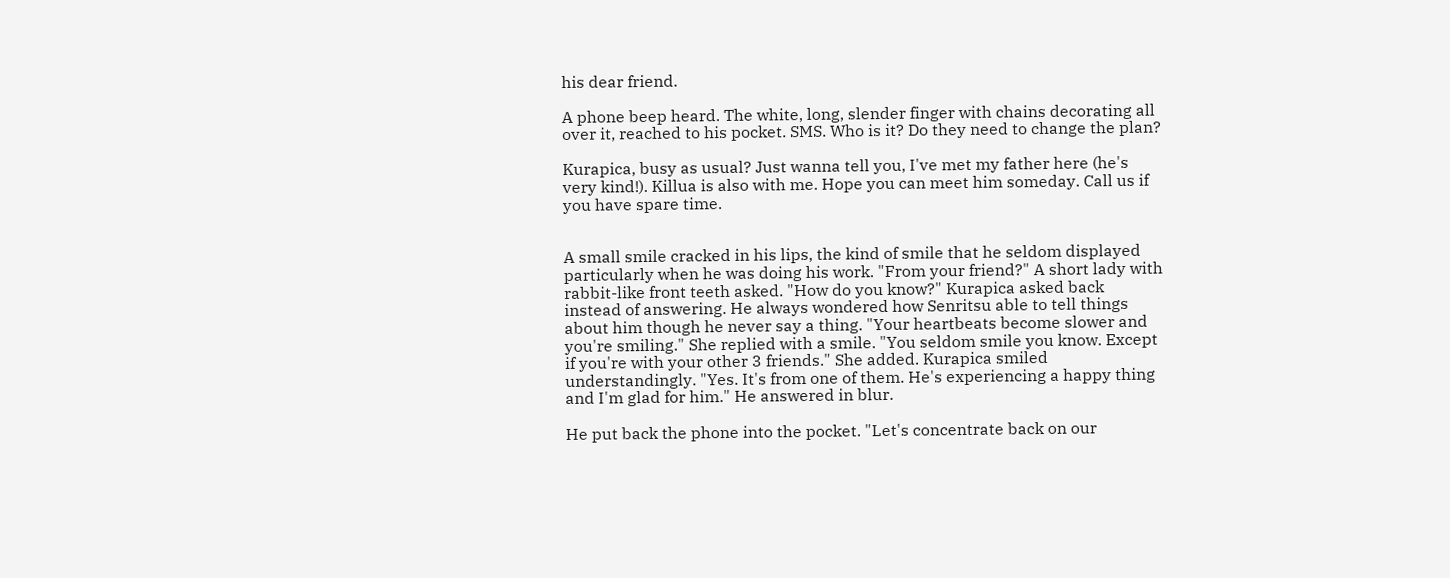his dear friend.

A phone beep heard. The white, long, slender finger with chains decorating all over it, reached to his pocket. SMS. Who is it? Do they need to change the plan?

Kurapica, busy as usual? Just wanna tell you, I've met my father here (he's very kind!). Killua is also with me. Hope you can meet him someday. Call us if you have spare time.


A small smile cracked in his lips, the kind of smile that he seldom displayed particularly when he was doing his work. "From your friend?" A short lady with rabbit-like front teeth asked. "How do you know?" Kurapica asked back instead of answering. He always wondered how Senritsu able to tell things about him though he never say a thing. "Your heartbeats become slower and you're smiling." She replied with a smile. "You seldom smile you know. Except if you're with your other 3 friends." She added. Kurapica smiled understandingly. "Yes. It's from one of them. He's experiencing a happy thing and I'm glad for him." He answered in blur.

He put back the phone into the pocket. "Let's concentrate back on our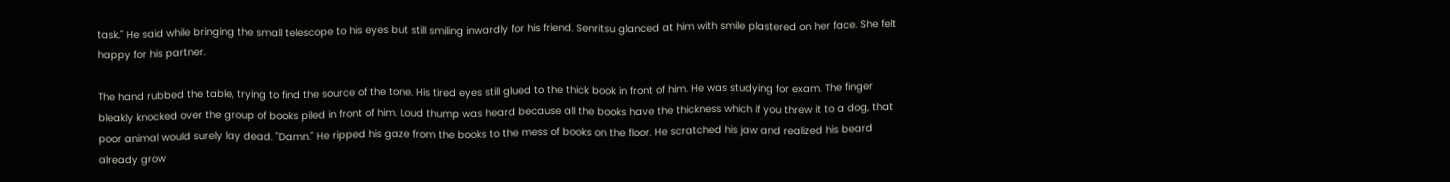task." He said while bringing the small telescope to his eyes but still smiling inwardly for his friend. Senritsu glanced at him with smile plastered on her face. She felt happy for his partner.

The hand rubbed the table, trying to find the source of the tone. His tired eyes still glued to the thick book in front of him. He was studying for exam. The finger bleakly knocked over the group of books piled in front of him. Loud thump was heard because all the books have the thickness which if you threw it to a dog, that poor animal would surely lay dead. "Damn." He ripped his gaze from the books to the mess of books on the floor. He scratched his jaw and realized his beard already grow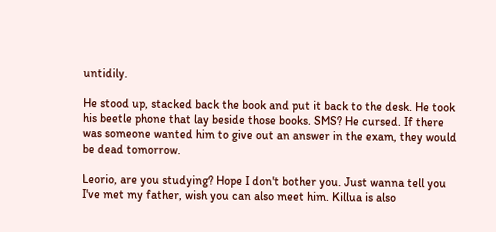untidily.

He stood up, stacked back the book and put it back to the desk. He took his beetle phone that lay beside those books. SMS? He cursed. If there was someone wanted him to give out an answer in the exam, they would be dead tomorrow.

Leorio, are you studying? Hope I don't bother you. Just wanna tell you I've met my father, wish you can also meet him. Killua is also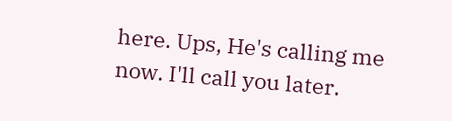here. Ups, He's calling me now. I'll call you later.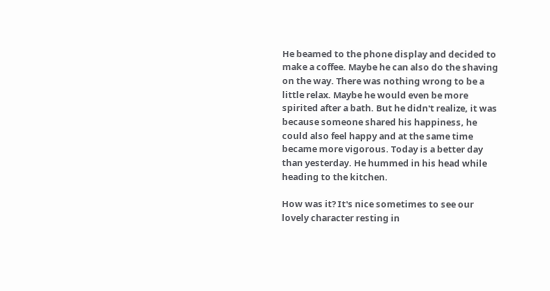He beamed to the phone display and decided to make a coffee. Maybe he can also do the shaving on the way. There was nothing wrong to be a little relax. Maybe he would even be more spirited after a bath. But he didn't realize, it was because someone shared his happiness, he could also feel happy and at the same time became more vigorous. Today is a better day than yesterday. He hummed in his head while heading to the kitchen.

How was it? It's nice sometimes to see our lovely character resting in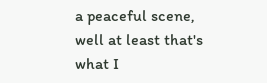a peaceful scene, well at least that's what I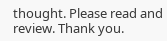thought. Please read and review. Thank you.